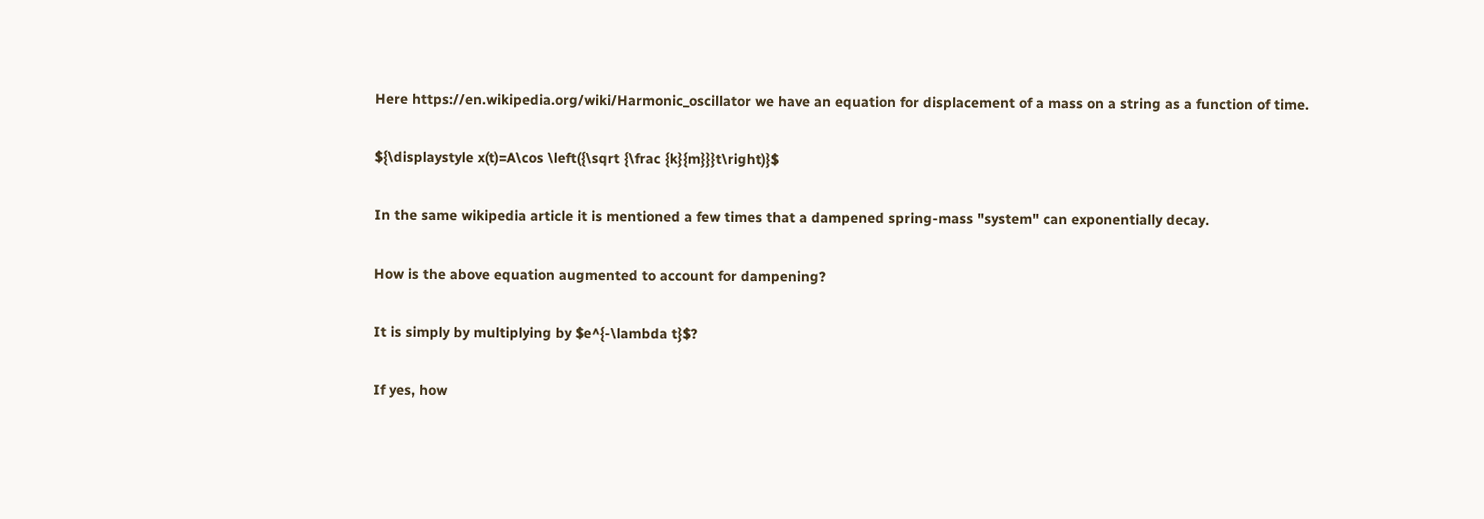Here https://en.wikipedia.org/wiki/Harmonic_oscillator we have an equation for displacement of a mass on a string as a function of time.

${\displaystyle x(t)=A\cos \left({\sqrt {\frac {k}{m}}}t\right)}$

In the same wikipedia article it is mentioned a few times that a dampened spring-mass "system" can exponentially decay.

How is the above equation augmented to account for dampening?

It is simply by multiplying by $e^{-\lambda t}$?

If yes, how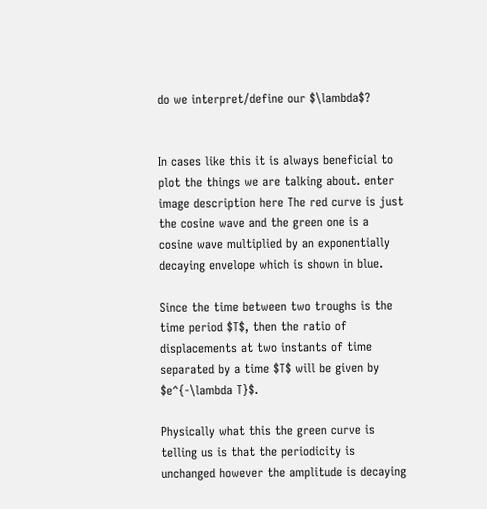do we interpret/define our $\lambda$?


In cases like this it is always beneficial to plot the things we are talking about. enter image description here The red curve is just the cosine wave and the green one is a cosine wave multiplied by an exponentially decaying envelope which is shown in blue.

Since the time between two troughs is the time period $T$, then the ratio of displacements at two instants of time separated by a time $T$ will be given by $e^{-\lambda T}$.

Physically what this the green curve is telling us is that the periodicity is unchanged however the amplitude is decaying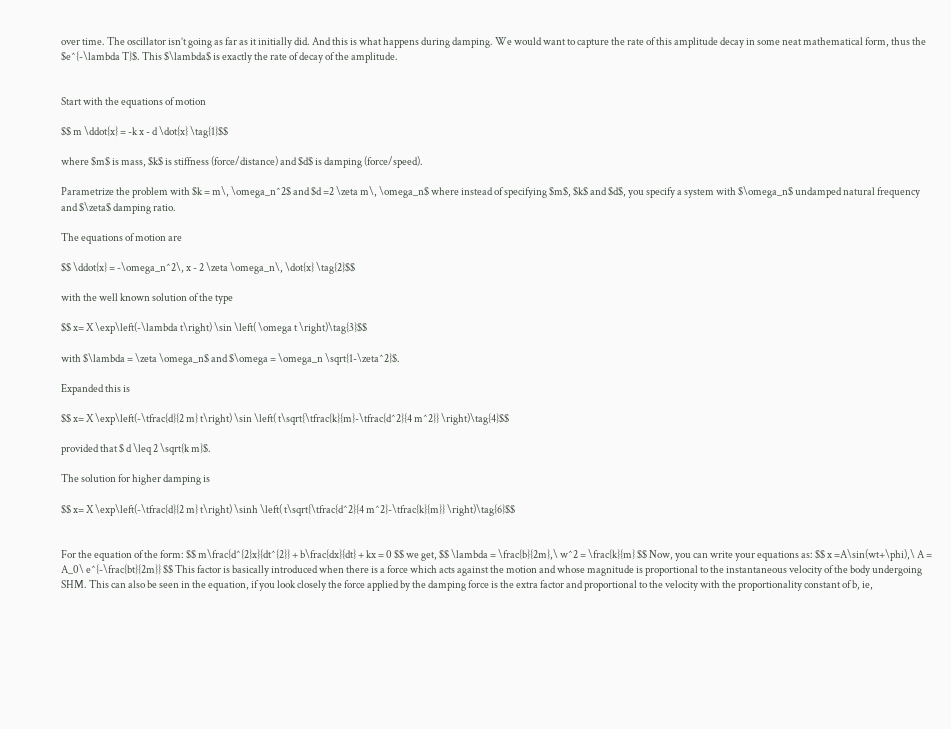over time. The oscillator isn’t going as far as it initially did. And this is what happens during damping. We would want to capture the rate of this amplitude decay in some neat mathematical form, thus the $e^{-\lambda T}$. This $\lambda$ is exactly the rate of decay of the amplitude.


Start with the equations of motion

$$ m \ddot{x} = -k x - d \dot{x} \tag{1}$$

where $m$ is mass, $k$ is stiffness (force/distance) and $d$ is damping (force/speed).

Parametrize the problem with $k = m\, \omega_n^2$ and $d =2 \zeta m\, \omega_n$ where instead of specifying $m$, $k$ and $d$, you specify a system with $\omega_n$ undamped natural frequency and $\zeta$ damping ratio.

The equations of motion are

$$ \ddot{x} = -\omega_n^2\, x - 2 \zeta \omega_n\, \dot{x} \tag{2}$$

with the well known solution of the type

$$ x= X \exp\left(-\lambda t\right) \sin \left( \omega t \right)\tag{3}$$

with $\lambda = \zeta \omega_n$ and $\omega = \omega_n \sqrt{1-\zeta^2}$.

Expanded this is

$$ x= X \exp\left(-\tfrac{d}{2 m} t\right) \sin \left( t\sqrt{\tfrac{k}{m}-\tfrac{d^2}{4 m^2}} \right)\tag{4}$$

provided that $ d \leq 2 \sqrt{k m}$.

The solution for higher damping is

$$ x= X \exp\left(-\tfrac{d}{2 m} t\right) \sinh \left( t\sqrt{\tfrac{d^2}{4 m^2}-\tfrac{k}{m}} \right)\tag{6}$$


For the equation of the form: $$ m\frac{d^{2}x}{dt^{2}} + b\frac{dx}{dt} + kx = 0 $$ we get, $$ \lambda = \frac{b}{2m},\ w^2 = \frac{k}{m} $$ Now, you can write your equations as: $$ x =A\sin(wt+\phi),\ A = A_0\ e^{-\frac{bt}{2m}} $$ This factor is basically introduced when there is a force which acts against the motion and whose magnitude is proportional to the instantaneous velocity of the body undergoing SHM. This can also be seen in the equation, if you look closely the force applied by the damping force is the extra factor and proportional to the velocity with the proportionality constant of b, ie,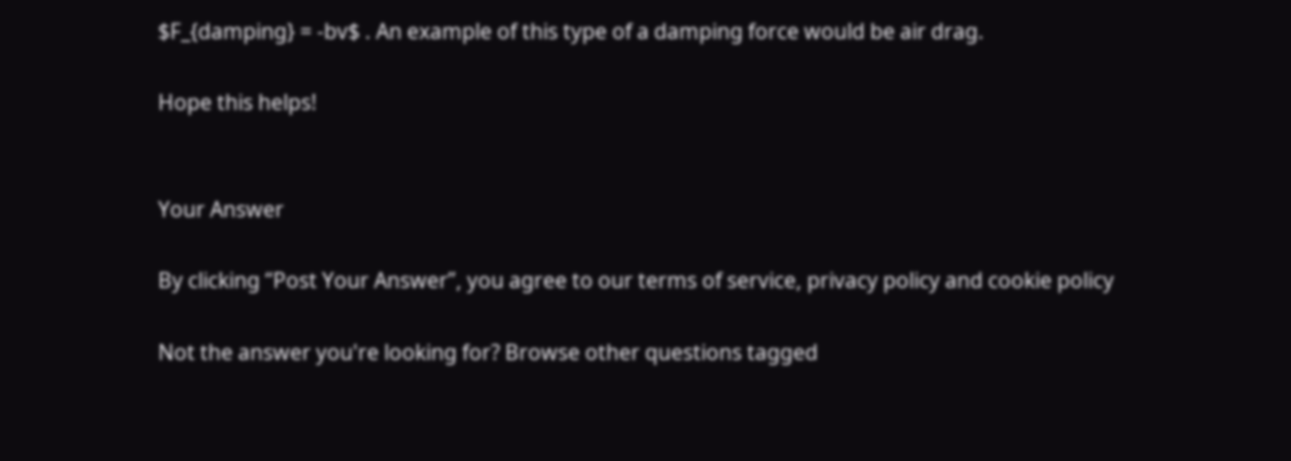$F_{damping} = -bv$ . An example of this type of a damping force would be air drag.

Hope this helps!


Your Answer

By clicking “Post Your Answer”, you agree to our terms of service, privacy policy and cookie policy

Not the answer you're looking for? Browse other questions tagged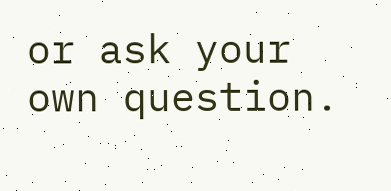or ask your own question.